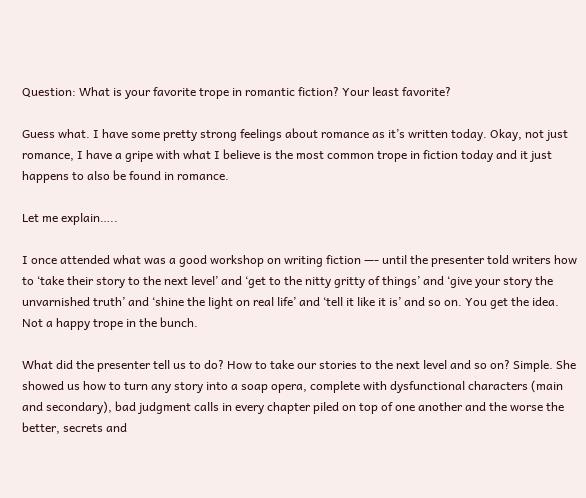Question: What is your favorite trope in romantic fiction? Your least favorite?

Guess what. I have some pretty strong feelings about romance as it’s written today. Okay, not just romance, I have a gripe with what I believe is the most common trope in fiction today and it just happens to also be found in romance.

Let me explain…..

I once attended what was a good workshop on writing fiction —- until the presenter told writers how to ‘take their story to the next level’ and ‘get to the nitty gritty of things’ and ‘give your story the unvarnished truth’ and ‘shine the light on real life’ and ‘tell it like it is’ and so on. You get the idea. Not a happy trope in the bunch.

What did the presenter tell us to do? How to take our stories to the next level and so on? Simple. She showed us how to turn any story into a soap opera, complete with dysfunctional characters (main and secondary), bad judgment calls in every chapter piled on top of one another and the worse the better, secrets and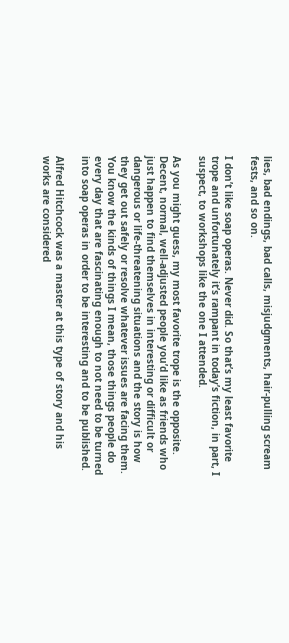lies, bad endings, bad calls, misjudgments, hair-pulling scream fests, and so on.

I don’t like soap operas. Never did. So that’s my least favorite trope and unfortunately it’s rampant in today’s fiction, in part, I suspect, to workshops like the one I attended.

As you might guess, my most favorite trope is the opposite. Decent, normal, well-adjusted people you’d like as friends who just happen to find themselves in interesting or difficult or dangerous or life-threatening situations and the story is how they get out safely or resolve whatever issues are facing them. You know the kinds of things I mean, those things people do every day that are fascinating enough to not need to be turned into soap operas in order to be interesting and to be published.

Alfred Hitchcock was a master at this type of story and his works are considered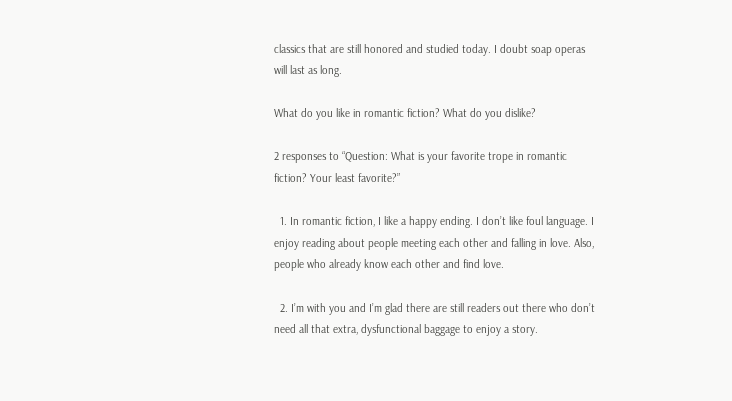classics that are still honored and studied today. I doubt soap operas will last as long.

What do you like in romantic fiction? What do you dislike?

2 responses to “Question: What is your favorite trope in romantic fiction? Your least favorite?”

  1. In romantic fiction, I like a happy ending. I don’t like foul language. I enjoy reading about people meeting each other and falling in love. Also, people who already know each other and find love.

  2. I’m with you and I’m glad there are still readers out there who don’t need all that extra, dysfunctional baggage to enjoy a story.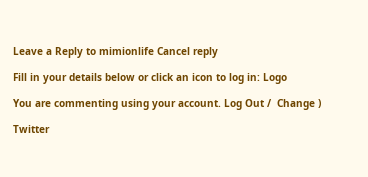Leave a Reply to mimionlife Cancel reply

Fill in your details below or click an icon to log in: Logo

You are commenting using your account. Log Out /  Change )

Twitter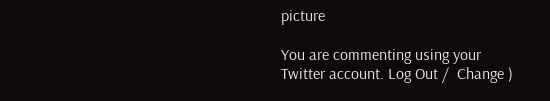picture

You are commenting using your Twitter account. Log Out /  Change )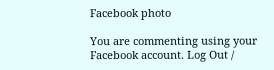Facebook photo

You are commenting using your Facebook account. Log Out /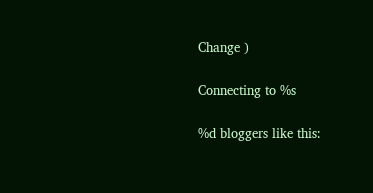Change )

Connecting to %s

%d bloggers like this: